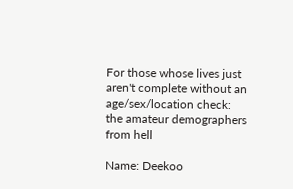For those whose lives just aren't complete without an age/sex/location check: the amateur demographers from hell

Name: Deekoo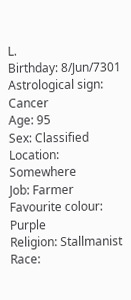L.
Birthday: 8/Jun/7301
Astrological sign: Cancer
Age: 95
Sex: Classified
Location: Somewhere
Job: Farmer
Favourite colour: Purple
Religion: Stallmanist
Race: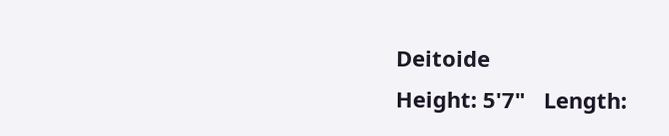Deitoide
Height: 5'7"   Length: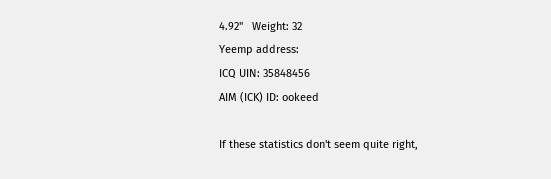4.92"   Weight: 32
Yeemp address:
ICQ UIN: 35848456
AIM (ICK) ID: ookeed

If these statistics don't seem quite right,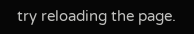try reloading the page.